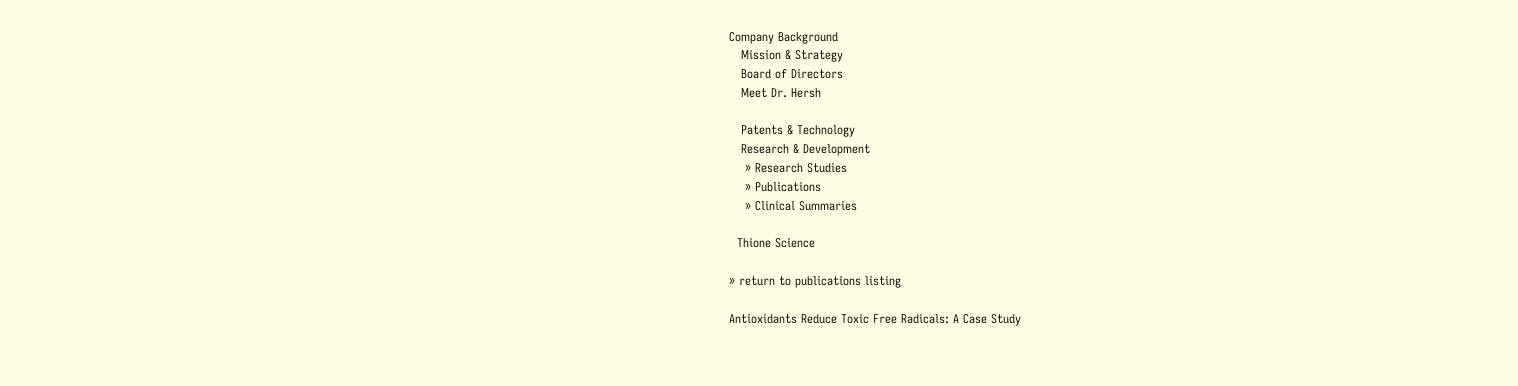Company Background
   Mission & Strategy
   Board of Directors
   Meet Dr. Hersh

   Patents & Technology
   Research & Development
    » Research Studies
    » Publications
    » Clinical Summaries

  Thione Science

» return to publications listing

Antioxidants Reduce Toxic Free Radicals: A Case Study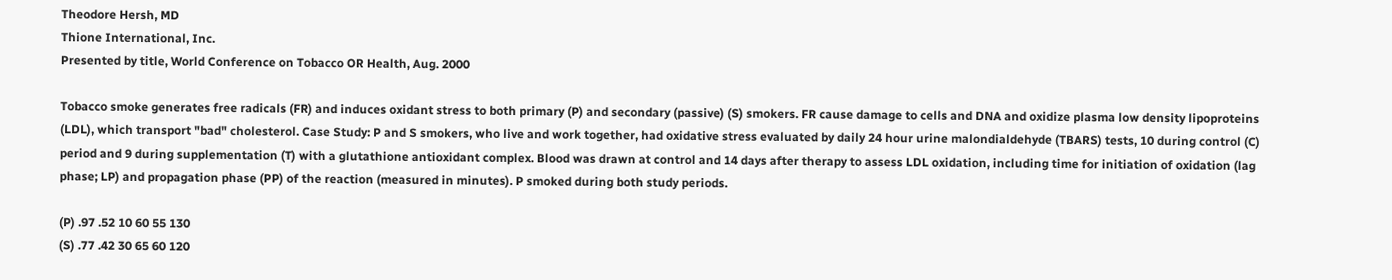Theodore Hersh, MD
Thione International, Inc.
Presented by title, World Conference on Tobacco OR Health, Aug. 2000

Tobacco smoke generates free radicals (FR) and induces oxidant stress to both primary (P) and secondary (passive) (S) smokers. FR cause damage to cells and DNA and oxidize plasma low density lipoproteins (LDL), which transport "bad" cholesterol. Case Study: P and S smokers, who live and work together, had oxidative stress evaluated by daily 24 hour urine malondialdehyde (TBARS) tests, 10 during control (C) period and 9 during supplementation (T) with a glutathione antioxidant complex. Blood was drawn at control and 14 days after therapy to assess LDL oxidation, including time for initiation of oxidation (lag phase; LP) and propagation phase (PP) of the reaction (measured in minutes). P smoked during both study periods.

(P) .97 .52 10 60 55 130
(S) .77 .42 30 65 60 120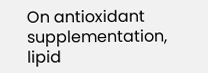On antioxidant supplementation, lipid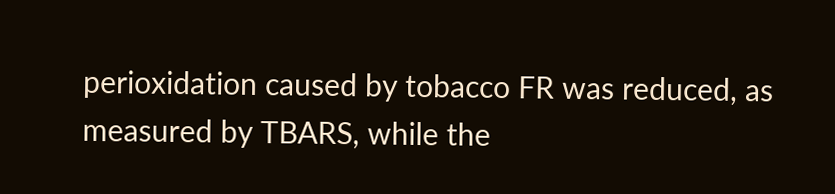perioxidation caused by tobacco FR was reduced, as measured by TBARS, while the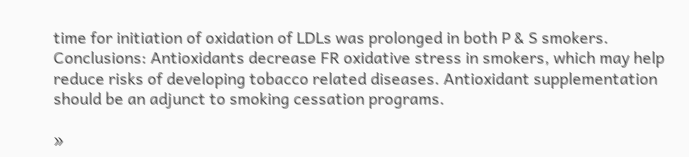time for initiation of oxidation of LDLs was prolonged in both P & S smokers.
Conclusions: Antioxidants decrease FR oxidative stress in smokers, which may help reduce risks of developing tobacco related diseases. Antioxidant supplementation should be an adjunct to smoking cessation programs.

»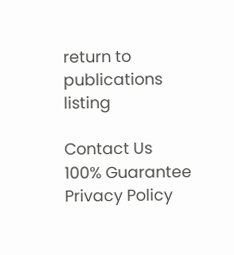return to publications listing

Contact Us
100% Guarantee
Privacy Policy